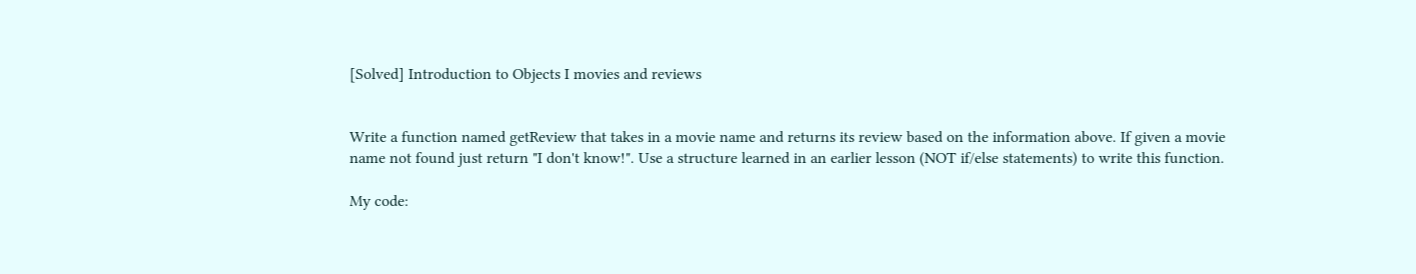[Solved] Introduction to Objects I movies and reviews


Write a function named getReview that takes in a movie name and returns its review based on the information above. If given a movie name not found just return "I don't know!". Use a structure learned in an earlier lesson (NOT if/else statements) to write this function.

My code: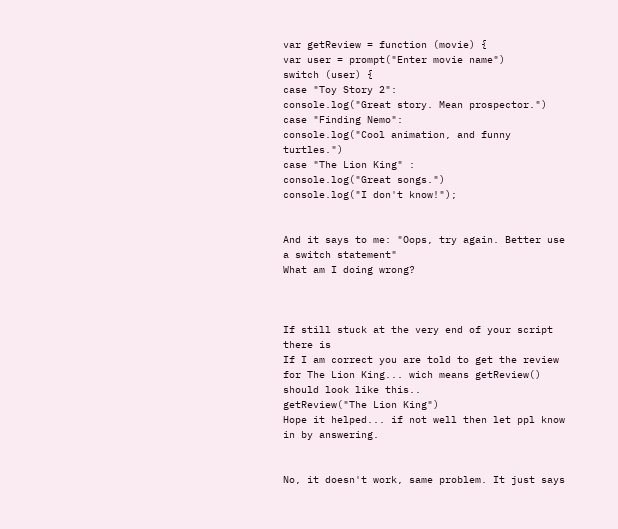var getReview = function (movie) {
var user = prompt("Enter movie name")
switch (user) {
case "Toy Story 2":
console.log("Great story. Mean prospector.")
case "Finding Nemo":
console.log("Cool animation, and funny turtles.")
case "The Lion King" :
console.log("Great songs.")
console.log("I don't know!");


And it says to me: "Oops, try again. Better use a switch statement"
What am I doing wrong?



If still stuck at the very end of your script there is
If I am correct you are told to get the review for The Lion King... wich means getReview() should look like this..
getReview("The Lion King")
Hope it helped... if not well then let ppl know in by answering.


No, it doesn't work, same problem. It just says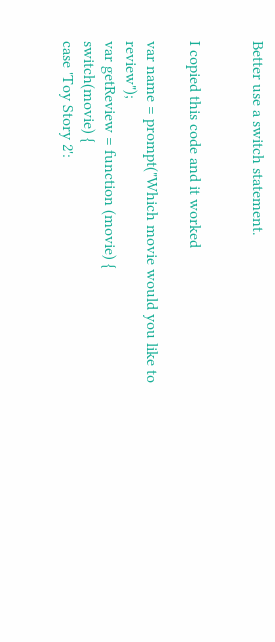Better use a switch statement.


I copied this code and it worked

var name = prompt("Which movie would you like to review");
var getReview = function (movie) {
switch(movie) {
case 'Toy Story 2':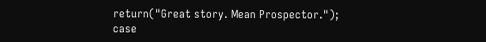return("Great story. Mean Prospector.");
case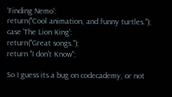'Finding Nemo':
return("Cool animation, and funny turtles.");
case 'The Lion King':
return("Great songs.");
return "I don't Know";

So I guess its a bug on codecademy, or not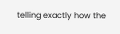telling exactly how the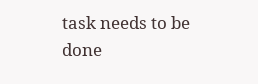task needs to be done